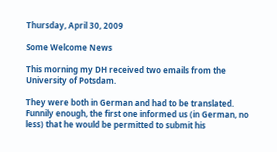Thursday, April 30, 2009

Some Welcome News

This morning my DH received two emails from the University of Potsdam.

They were both in German and had to be translated. Funnily enough, the first one informed us (in German, no less) that he would be permitted to submit his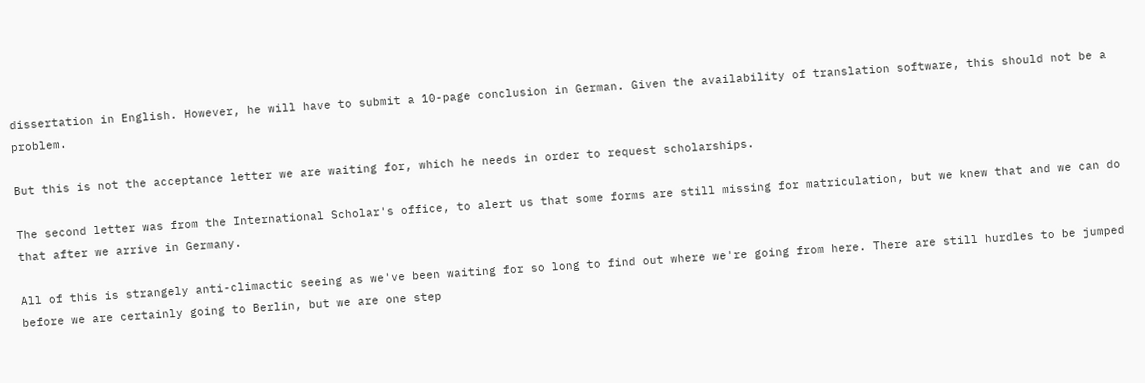dissertation in English. However, he will have to submit a 10-page conclusion in German. Given the availability of translation software, this should not be a problem.

But this is not the acceptance letter we are waiting for, which he needs in order to request scholarships.

The second letter was from the International Scholar's office, to alert us that some forms are still missing for matriculation, but we knew that and we can do that after we arrive in Germany.

All of this is strangely anti-climactic seeing as we've been waiting for so long to find out where we're going from here. There are still hurdles to be jumped before we are certainly going to Berlin, but we are one step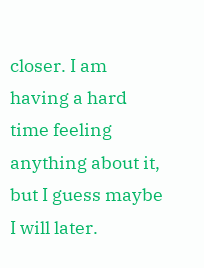closer. I am having a hard time feeling anything about it, but I guess maybe I will later.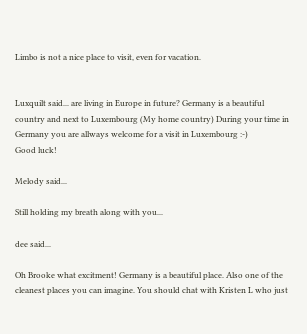Limbo is not a nice place to visit, even for vacation.


Luxquilt said... are living in Europe in future? Germany is a beautiful country and next to Luxembourg (My home country) During your time in Germany you are allways welcome for a visit in Luxembourg :-)
Good luck!

Melody said...

Still holding my breath along with you...

dee said...

Oh Brooke what excitment! Germany is a beautiful place. Also one of the cleanest places you can imagine. You should chat with Kristen L who just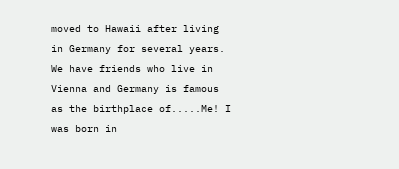moved to Hawaii after living in Germany for several years. We have friends who live in Vienna and Germany is famous as the birthplace of.....Me! I was born in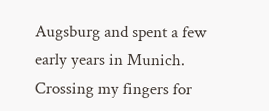Augsburg and spent a few early years in Munich. Crossing my fingers for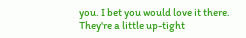you. I bet you would love it there. They're a little up-tight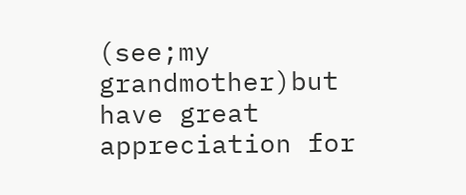(see;my grandmother)but have great appreciation for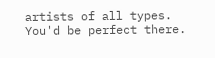artists of all types. You'd be perfect there.